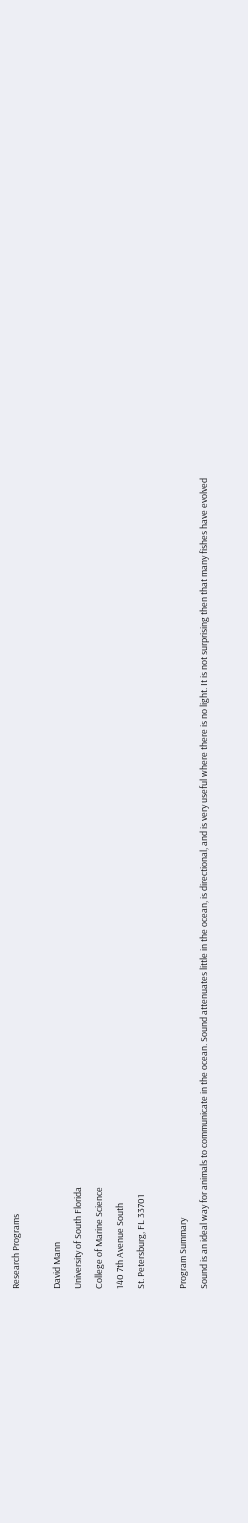Research Programs

David Mann
University of South Florida
College of Marine Science
140 7th Avenue South
St. Petersburg, FL 33701

Program Summary
Sound is an ideal way for animals to communicate in the ocean. Sound attenuates little in the ocean, is directional, and is very useful where there is no light. It is not surprising then that many fishes have evolved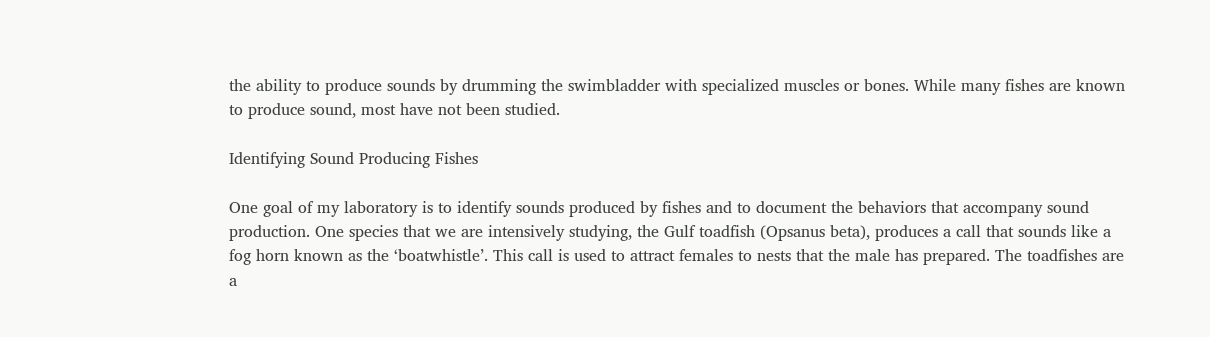the ability to produce sounds by drumming the swimbladder with specialized muscles or bones. While many fishes are known to produce sound, most have not been studied.

Identifying Sound Producing Fishes

One goal of my laboratory is to identify sounds produced by fishes and to document the behaviors that accompany sound production. One species that we are intensively studying, the Gulf toadfish (Opsanus beta), produces a call that sounds like a fog horn known as the ‘boatwhistle’. This call is used to attract females to nests that the male has prepared. The toadfishes are a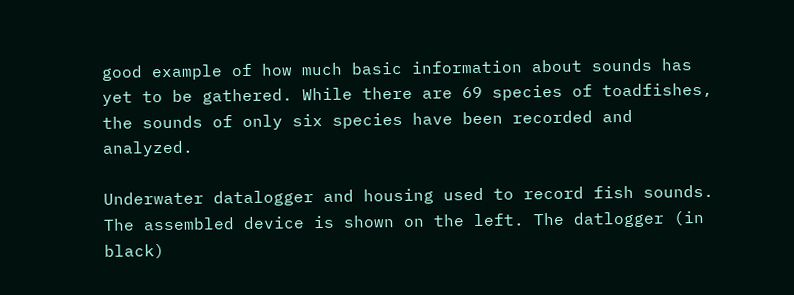good example of how much basic information about sounds has yet to be gathered. While there are 69 species of toadfishes, the sounds of only six species have been recorded and analyzed.

Underwater datalogger and housing used to record fish sounds. The assembled device is shown on the left. The datlogger (in black)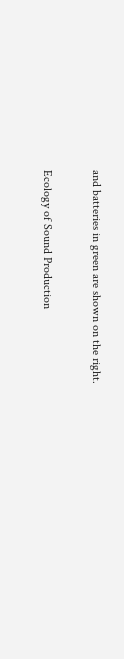and batteries in green are shown on the right.

Ecology of Sound Production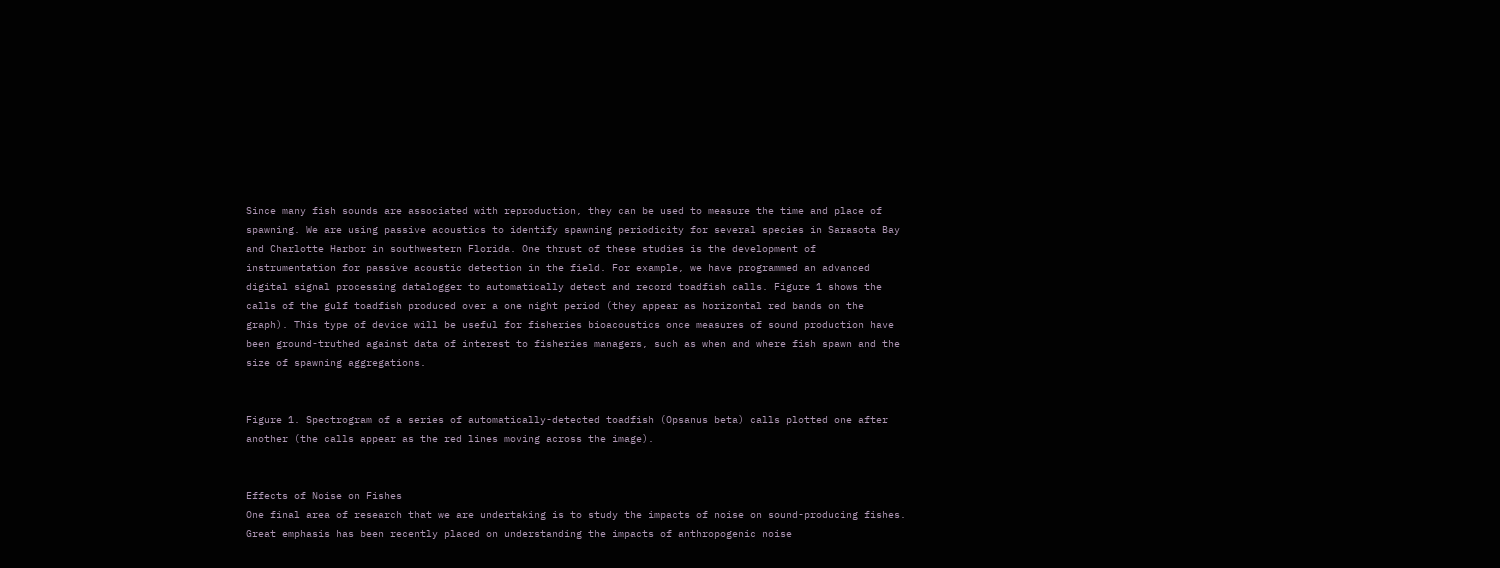Since many fish sounds are associated with reproduction, they can be used to measure the time and place of spawning. We are using passive acoustics to identify spawning periodicity for several species in Sarasota Bay and Charlotte Harbor in southwestern Florida. One thrust of these studies is the development of instrumentation for passive acoustic detection in the field. For example, we have programmed an advanced digital signal processing datalogger to automatically detect and record toadfish calls. Figure 1 shows the calls of the gulf toadfish produced over a one night period (they appear as horizontal red bands on the graph). This type of device will be useful for fisheries bioacoustics once measures of sound production have been ground-truthed against data of interest to fisheries managers, such as when and where fish spawn and the size of spawning aggregations.


Figure 1. Spectrogram of a series of automatically-detected toadfish (Opsanus beta) calls plotted one after another (the calls appear as the red lines moving across the image).


Effects of Noise on Fishes
One final area of research that we are undertaking is to study the impacts of noise on sound-producing fishes. Great emphasis has been recently placed on understanding the impacts of anthropogenic noise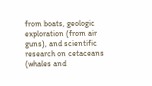from boats, geologic exploration (from air guns), and scientific research on cetaceans (whales and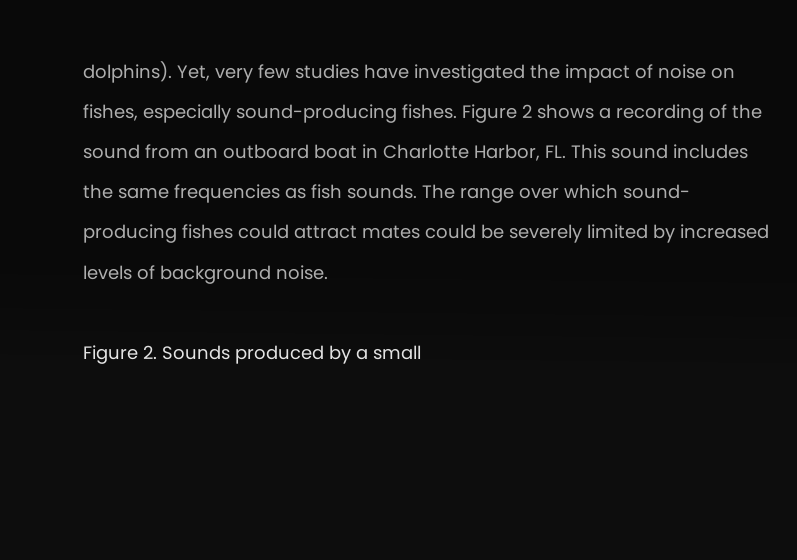dolphins). Yet, very few studies have investigated the impact of noise on fishes, especially sound-producing fishes. Figure 2 shows a recording of the sound from an outboard boat in Charlotte Harbor, FL. This sound includes the same frequencies as fish sounds. The range over which sound-producing fishes could attract mates could be severely limited by increased levels of background noise.

Figure 2. Sounds produced by a small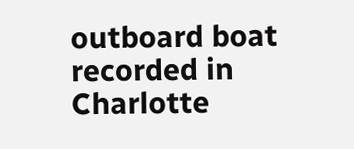outboard boat recorded in Charlotte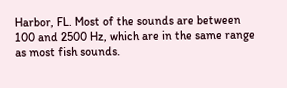Harbor, FL. Most of the sounds are between 100 and 2500 Hz, which are in the same range as most fish sounds.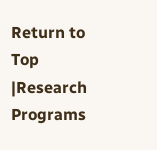Return to Top |Research Programs